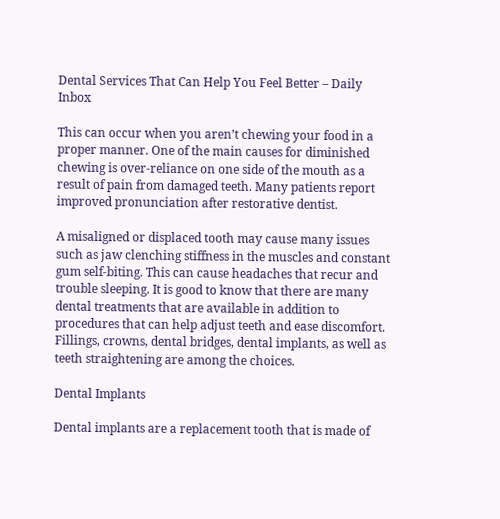Dental Services That Can Help You Feel Better – Daily Inbox

This can occur when you aren’t chewing your food in a proper manner. One of the main causes for diminished chewing is over-reliance on one side of the mouth as a result of pain from damaged teeth. Many patients report improved pronunciation after restorative dentist.

A misaligned or displaced tooth may cause many issues such as jaw clenching stiffness in the muscles and constant gum self-biting. This can cause headaches that recur and trouble sleeping. It is good to know that there are many dental treatments that are available in addition to procedures that can help adjust teeth and ease discomfort. Fillings, crowns, dental bridges, dental implants, as well as teeth straightening are among the choices.

Dental Implants

Dental implants are a replacement tooth that is made of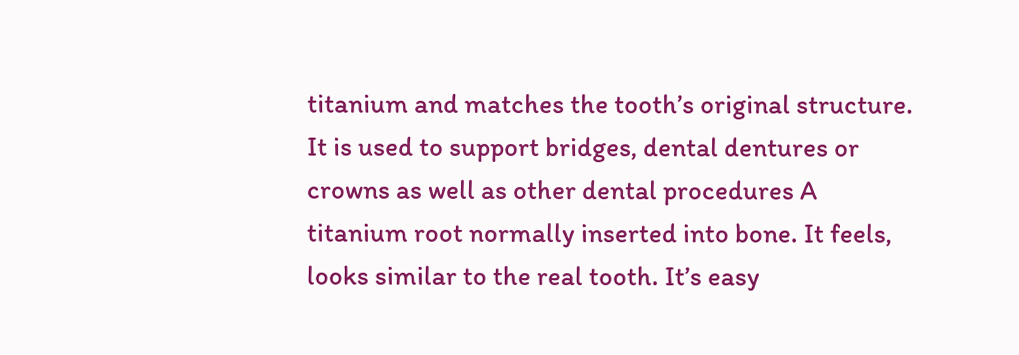titanium and matches the tooth’s original structure. It is used to support bridges, dental dentures or crowns as well as other dental procedures A titanium root normally inserted into bone. It feels, looks similar to the real tooth. It’s easy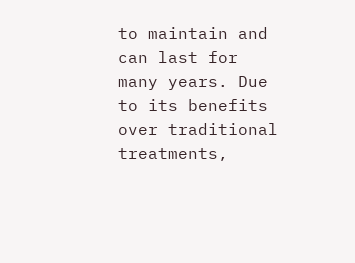to maintain and can last for many years. Due to its benefits over traditional treatments,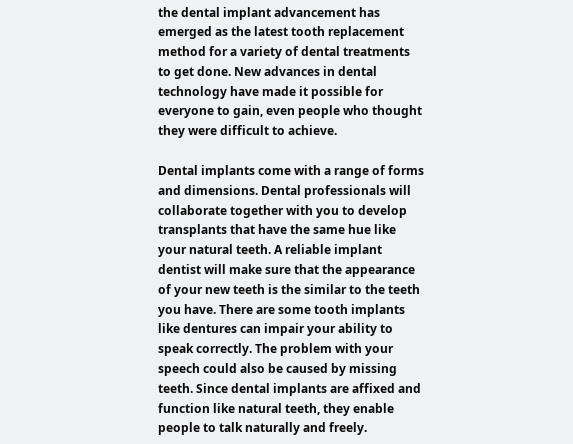the dental implant advancement has emerged as the latest tooth replacement method for a variety of dental treatments to get done. New advances in dental technology have made it possible for everyone to gain, even people who thought they were difficult to achieve.

Dental implants come with a range of forms and dimensions. Dental professionals will collaborate together with you to develop transplants that have the same hue like your natural teeth. A reliable implant dentist will make sure that the appearance of your new teeth is the similar to the teeth you have. There are some tooth implants like dentures can impair your ability to speak correctly. The problem with your speech could also be caused by missing teeth. Since dental implants are affixed and function like natural teeth, they enable people to talk naturally and freely.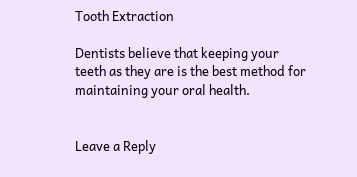Tooth Extraction

Dentists believe that keeping your teeth as they are is the best method for maintaining your oral health.


Leave a Reply